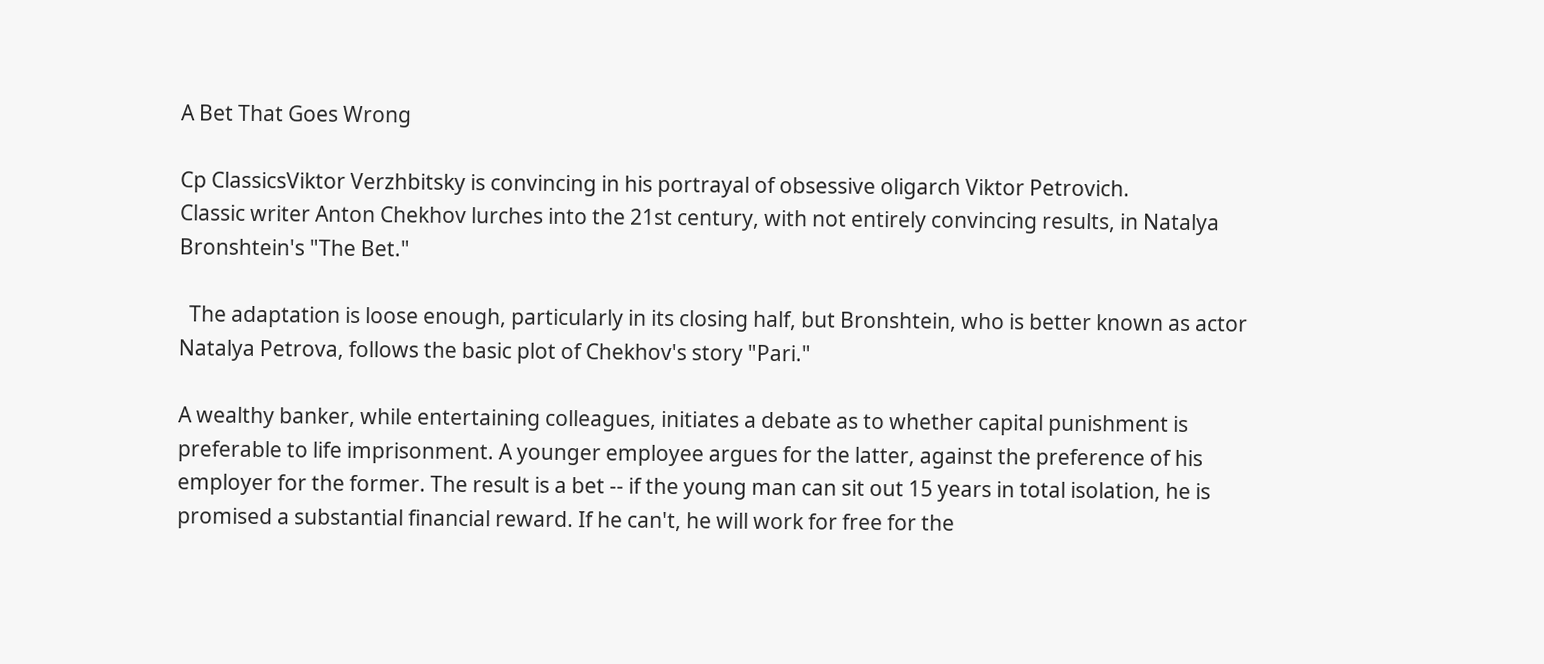A Bet That Goes Wrong

Cp ClassicsViktor Verzhbitsky is convincing in his portrayal of obsessive oligarch Viktor Petrovich.
Classic writer Anton Chekhov lurches into the 21st century, with not entirely convincing results, in Natalya Bronshtein's "The Bet."

  The adaptation is loose enough, particularly in its closing half, but Bronshtein, who is better known as actor Natalya Petrova, follows the basic plot of Chekhov's story "Pari."

A wealthy banker, while entertaining colleagues, initiates a debate as to whether capital punishment is preferable to life imprisonment. A younger employee argues for the latter, against the preference of his employer for the former. The result is a bet -- if the young man can sit out 15 years in total isolation, he is promised a substantial financial reward. If he can't, he will work for free for the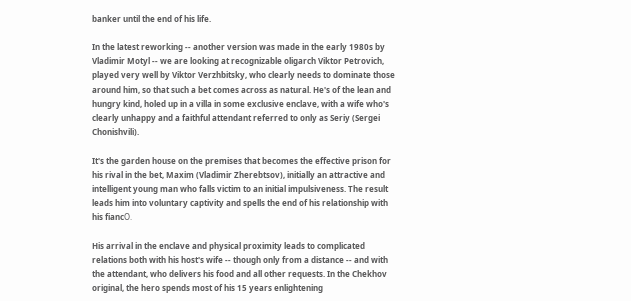banker until the end of his life.

In the latest reworking -- another version was made in the early 1980s by Vladimir Motyl -- we are looking at recognizable oligarch Viktor Petrovich, played very well by Viktor Verzhbitsky, who clearly needs to dominate those around him, so that such a bet comes across as natural. He's of the lean and hungry kind, holed up in a villa in some exclusive enclave, with a wife who's clearly unhappy and a faithful attendant referred to only as Seriy (Sergei Chonishvili).

It's the garden house on the premises that becomes the effective prison for his rival in the bet, Maxim (Vladimir Zherebtsov), initially an attractive and intelligent young man who falls victim to an initial impulsiveness. The result leads him into voluntary captivity and spells the end of his relationship with his fiancО.

His arrival in the enclave and physical proximity leads to complicated relations both with his host's wife -- though only from a distance -- and with the attendant, who delivers his food and all other requests. In the Chekhov original, the hero spends most of his 15 years enlightening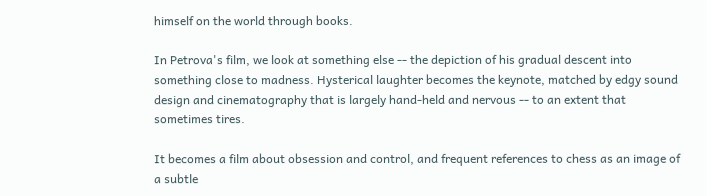himself on the world through books.

In Petrova's film, we look at something else -- the depiction of his gradual descent into something close to madness. Hysterical laughter becomes the keynote, matched by edgy sound design and cinematography that is largely hand-held and nervous -- to an extent that sometimes tires.

It becomes a film about obsession and control, and frequent references to chess as an image of a subtle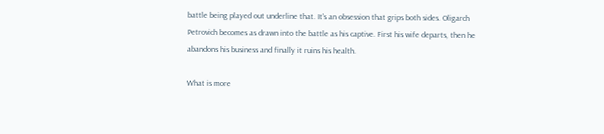battle being played out underline that. It's an obsession that grips both sides. Oligarch Petrovich becomes as drawn into the battle as his captive. First his wife departs, then he abandons his business and finally it ruins his health.

What is more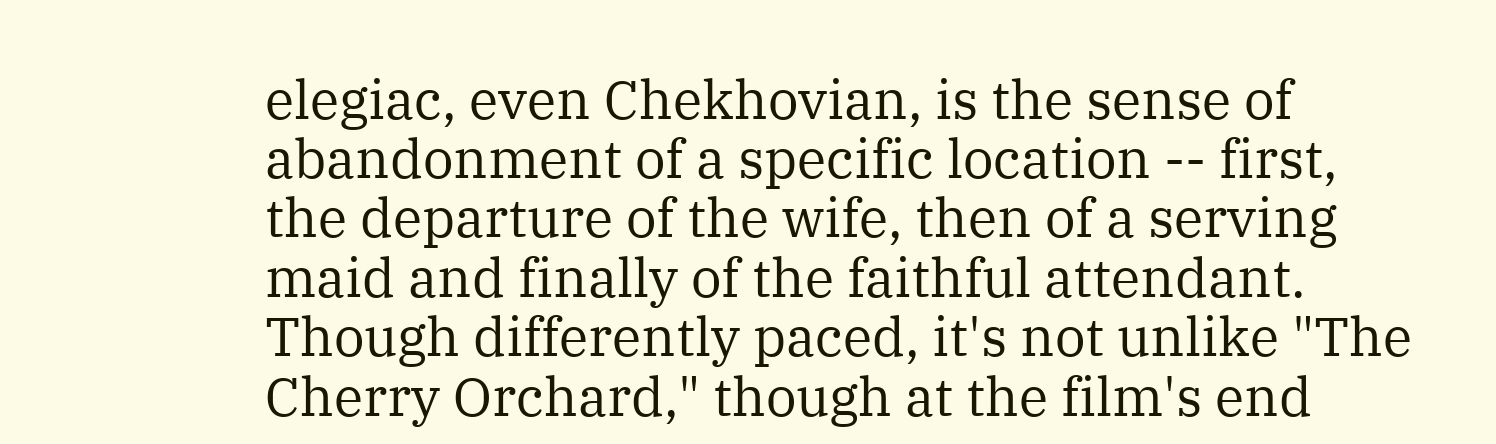elegiac, even Chekhovian, is the sense of abandonment of a specific location -- first, the departure of the wife, then of a serving maid and finally of the faithful attendant. Though differently paced, it's not unlike "The Cherry Orchard," though at the film's end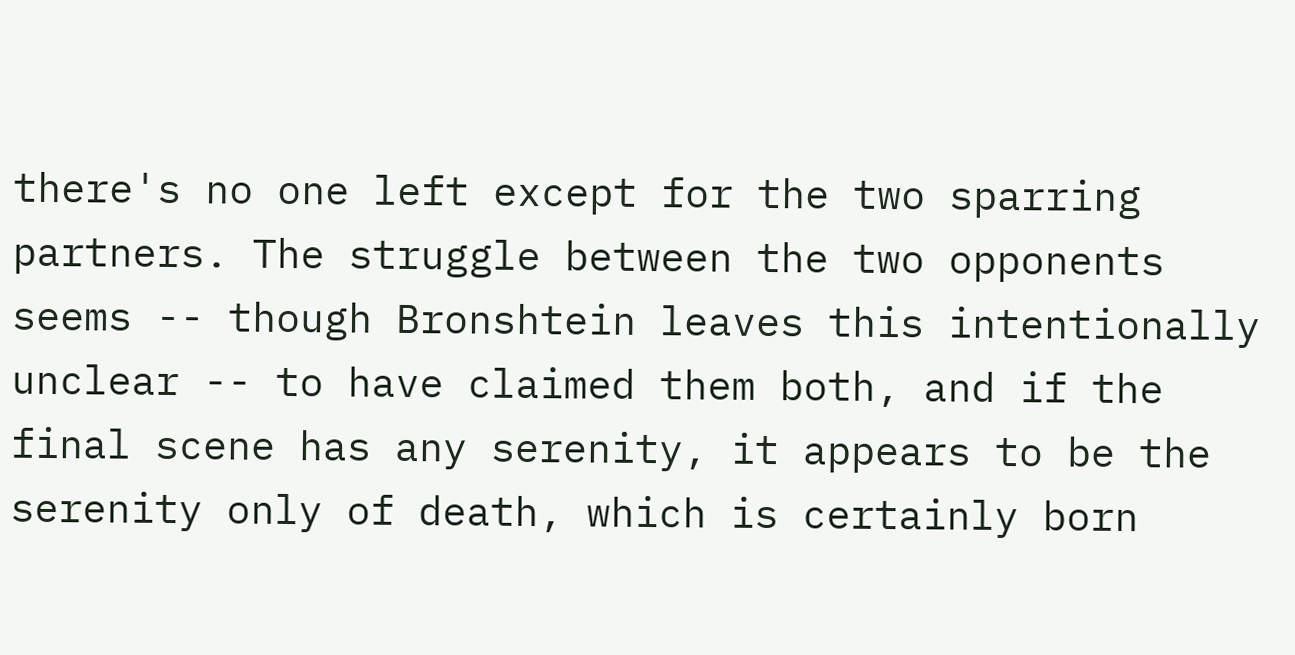there's no one left except for the two sparring partners. The struggle between the two opponents seems -- though Bronshtein leaves this intentionally unclear -- to have claimed them both, and if the final scene has any serenity, it appears to be the serenity only of death, which is certainly born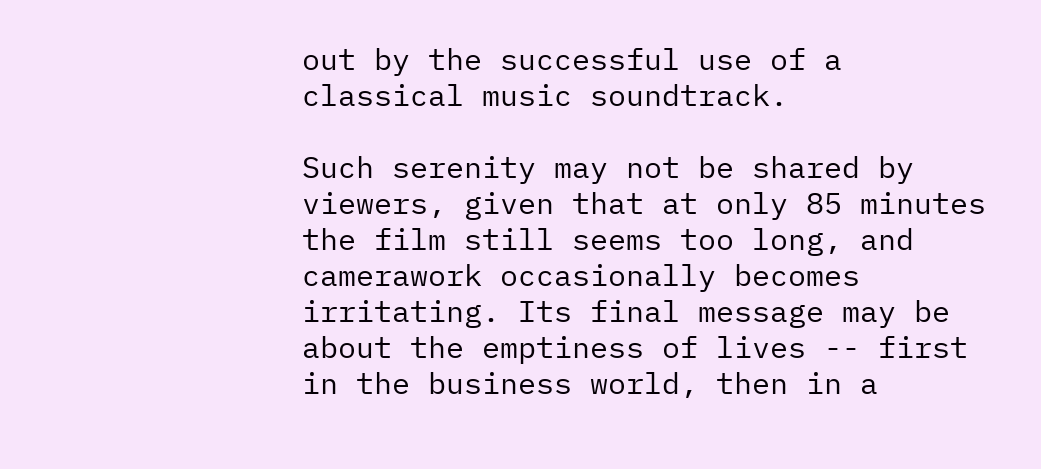out by the successful use of a classical music soundtrack.

Such serenity may not be shared by viewers, given that at only 85 minutes the film still seems too long, and camerawork occasionally becomes irritating. Its final message may be about the emptiness of lives -- first in the business world, then in a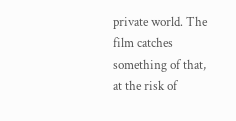private world. The film catches something of that, at the risk of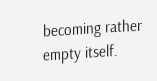becoming rather empty itself.